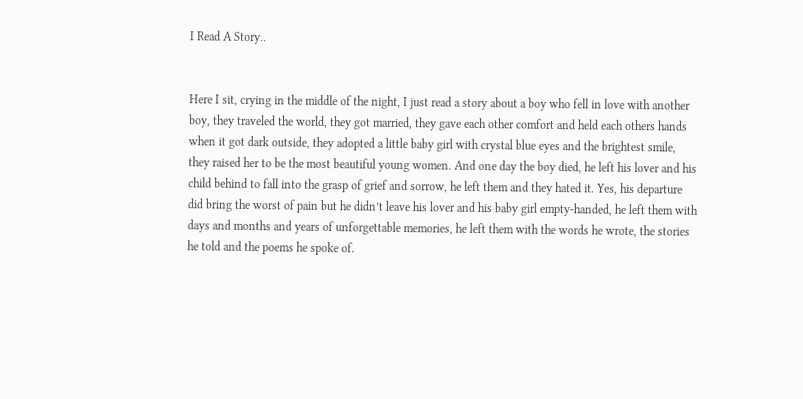I Read A Story..


Here I sit, crying in the middle of the night, I just read a story about a boy who fell in love with another boy, they traveled the world, they got married, they gave each other comfort and held each others hands when it got dark outside, they adopted a little baby girl with crystal blue eyes and the brightest smile, they raised her to be the most beautiful young women. And one day the boy died, he left his lover and his child behind to fall into the grasp of grief and sorrow, he left them and they hated it. Yes, his departure did bring the worst of pain but he didn’t leave his lover and his baby girl empty-handed, he left them with days and months and years of unforgettable memories, he left them with the words he wrote, the stories he told and the poems he spoke of.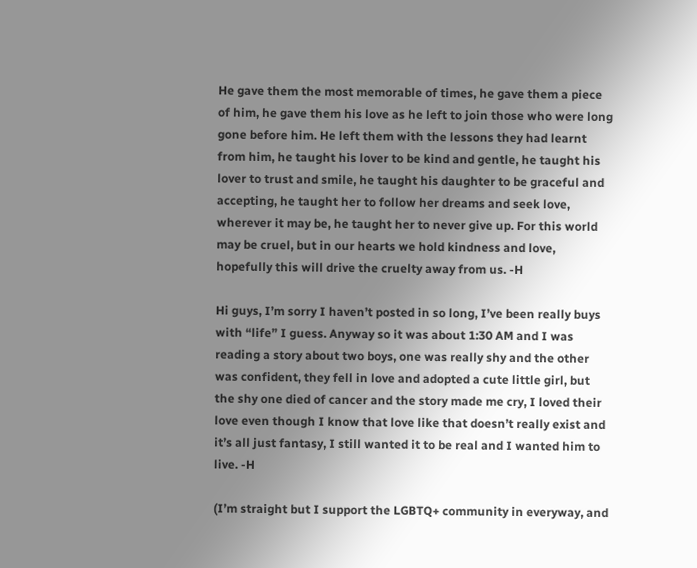He gave them the most memorable of times, he gave them a piece of him, he gave them his love as he left to join those who were long gone before him. He left them with the lessons they had learnt from him, he taught his lover to be kind and gentle, he taught his lover to trust and smile, he taught his daughter to be graceful and accepting, he taught her to follow her dreams and seek love, wherever it may be, he taught her to never give up. For this world may be cruel, but in our hearts we hold kindness and love, hopefully this will drive the cruelty away from us. -H

Hi guys, I’m sorry I haven’t posted in so long, I’ve been really buys with “life” I guess. Anyway so it was about 1:30 AM and I was reading a story about two boys, one was really shy and the other was confident, they fell in love and adopted a cute little girl, but the shy one died of cancer and the story made me cry, I loved their love even though I know that love like that doesn’t really exist and it’s all just fantasy, I still wanted it to be real and I wanted him to live. -H

(I’m straight but I support the LGBTQ+ community in everyway, and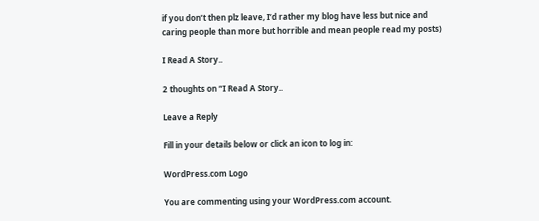if you don’t then plz leave, I’d rather my blog have less but nice and caring people than more but horrible and mean people read my posts)

I Read A Story..

2 thoughts on “I Read A Story..

Leave a Reply

Fill in your details below or click an icon to log in:

WordPress.com Logo

You are commenting using your WordPress.com account.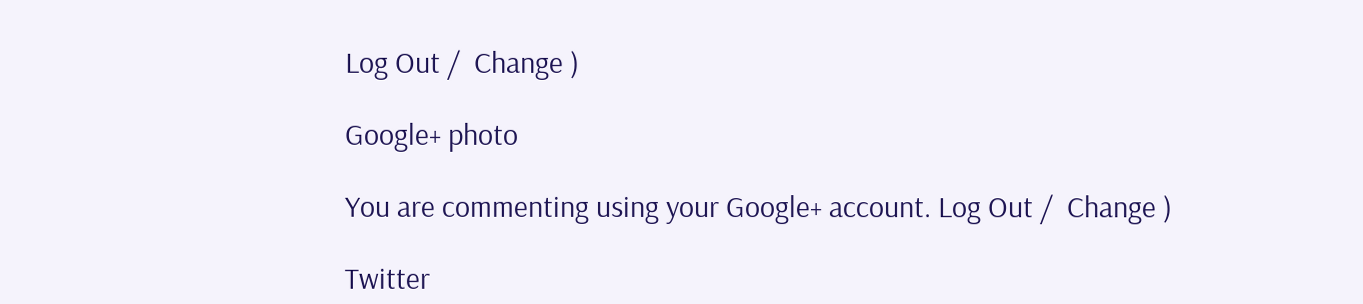Log Out /  Change )

Google+ photo

You are commenting using your Google+ account. Log Out /  Change )

Twitter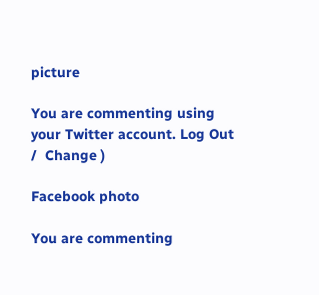picture

You are commenting using your Twitter account. Log Out /  Change )

Facebook photo

You are commenting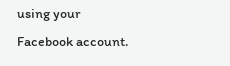using your Facebook account.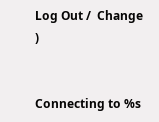Log Out /  Change )


Connecting to %s